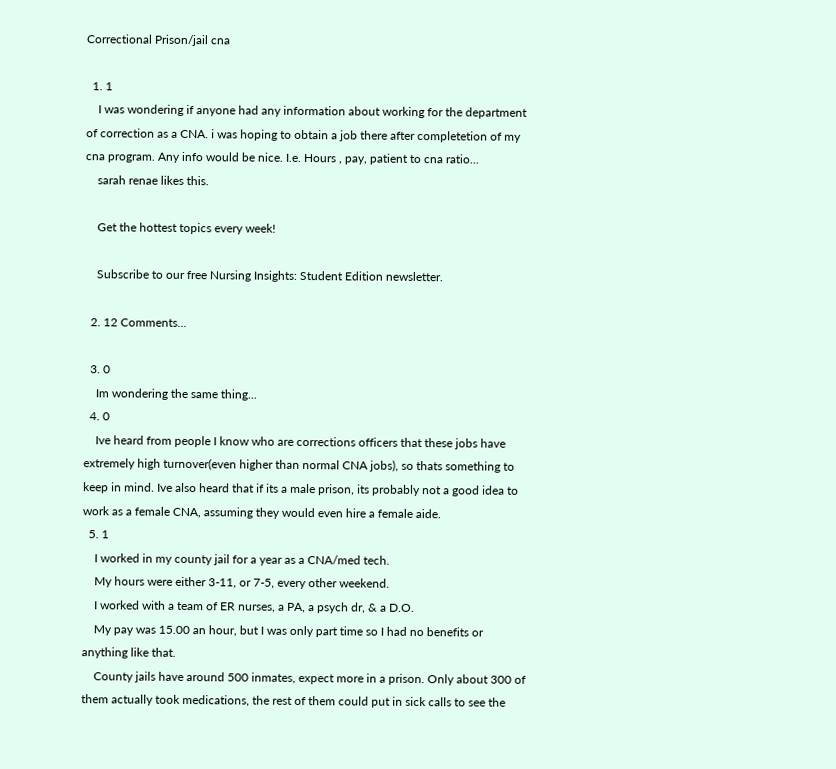Correctional Prison/jail cna

  1. 1
    I was wondering if anyone had any information about working for the department of correction as a CNA. i was hoping to obtain a job there after completetion of my cna program. Any info would be nice. I.e. Hours , pay, patient to cna ratio...
    sarah renae likes this.

    Get the hottest topics every week!

    Subscribe to our free Nursing Insights: Student Edition newsletter.

  2. 12 Comments...

  3. 0
    Im wondering the same thing...
  4. 0
    Ive heard from people I know who are corrections officers that these jobs have extremely high turnover(even higher than normal CNA jobs), so thats something to keep in mind. Ive also heard that if its a male prison, its probably not a good idea to work as a female CNA, assuming they would even hire a female aide.
  5. 1
    I worked in my county jail for a year as a CNA/med tech.
    My hours were either 3-11, or 7-5, every other weekend.
    I worked with a team of ER nurses, a PA, a psych dr, & a D.O.
    My pay was 15.00 an hour, but I was only part time so I had no benefits or anything like that.
    County jails have around 500 inmates, expect more in a prison. Only about 300 of them actually took medications, the rest of them could put in sick calls to see the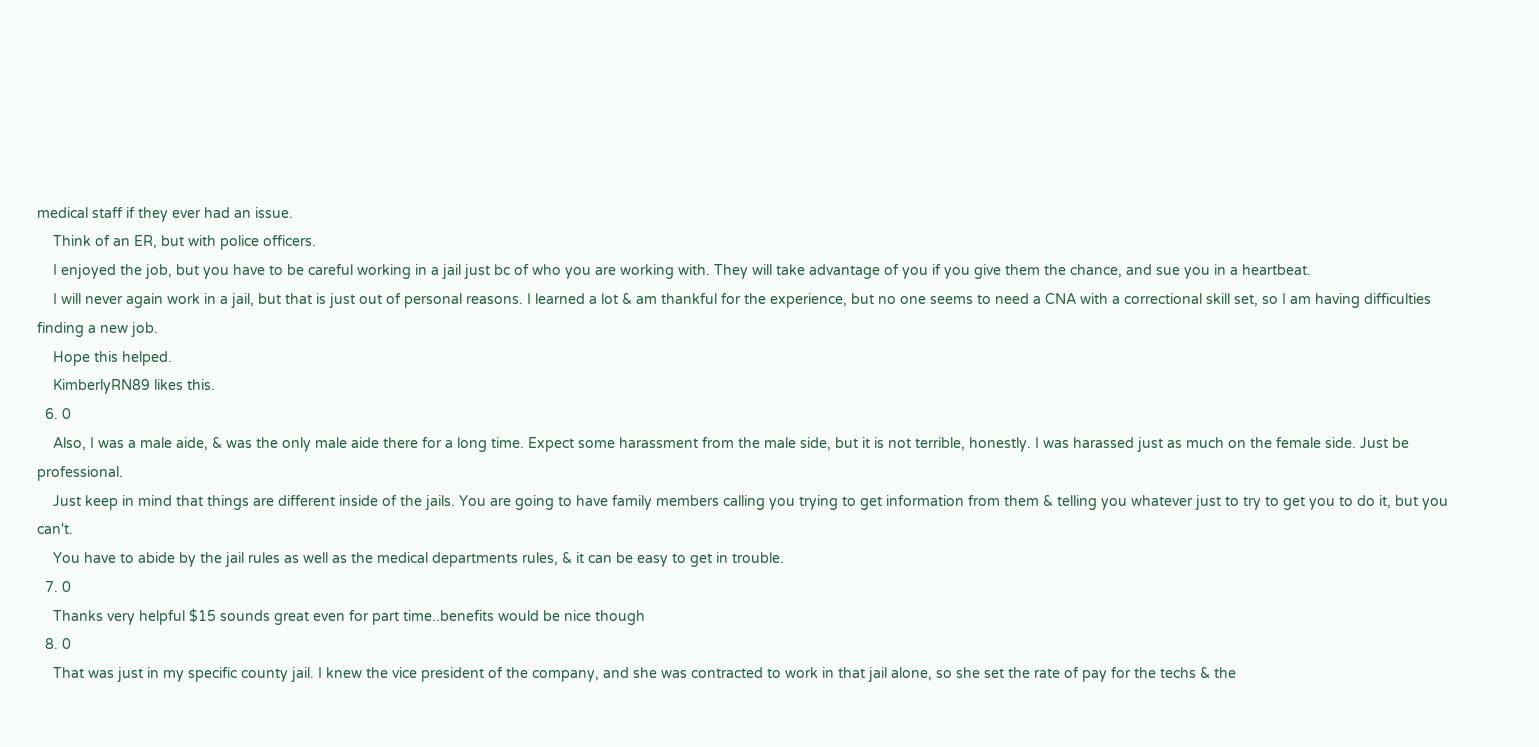medical staff if they ever had an issue.
    Think of an ER, but with police officers.
    I enjoyed the job, but you have to be careful working in a jail just bc of who you are working with. They will take advantage of you if you give them the chance, and sue you in a heartbeat.
    I will never again work in a jail, but that is just out of personal reasons. I learned a lot & am thankful for the experience, but no one seems to need a CNA with a correctional skill set, so I am having difficulties finding a new job.
    Hope this helped.
    KimberlyRN89 likes this.
  6. 0
    Also, I was a male aide, & was the only male aide there for a long time. Expect some harassment from the male side, but it is not terrible, honestly. I was harassed just as much on the female side. Just be professional.
    Just keep in mind that things are different inside of the jails. You are going to have family members calling you trying to get information from them & telling you whatever just to try to get you to do it, but you can't.
    You have to abide by the jail rules as well as the medical departments rules, & it can be easy to get in trouble.
  7. 0
    Thanks very helpful $15 sounds great even for part time..benefits would be nice though
  8. 0
    That was just in my specific county jail. I knew the vice president of the company, and she was contracted to work in that jail alone, so she set the rate of pay for the techs & the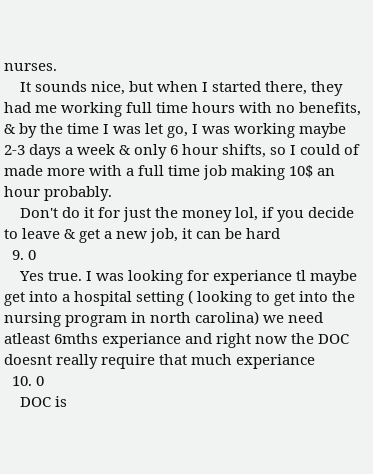nurses.
    It sounds nice, but when I started there, they had me working full time hours with no benefits, & by the time I was let go, I was working maybe 2-3 days a week & only 6 hour shifts, so I could of made more with a full time job making 10$ an hour probably.
    Don't do it for just the money lol, if you decide to leave & get a new job, it can be hard
  9. 0
    Yes true. I was looking for experiance tl maybe get into a hospital setting ( looking to get into the nursing program in north carolina) we need atleast 6mths experiance and right now the DOC doesnt really require that much experiance
  10. 0
    DOC is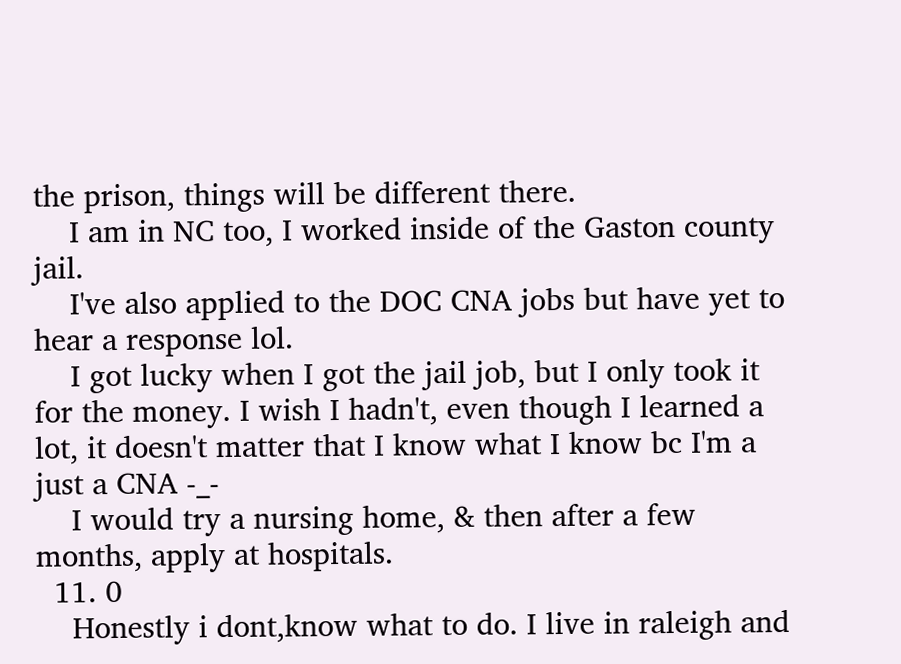the prison, things will be different there.
    I am in NC too, I worked inside of the Gaston county jail.
    I've also applied to the DOC CNA jobs but have yet to hear a response lol.
    I got lucky when I got the jail job, but I only took it for the money. I wish I hadn't, even though I learned a lot, it doesn't matter that I know what I know bc I'm a just a CNA -_-
    I would try a nursing home, & then after a few months, apply at hospitals.
  11. 0
    Honestly i dont,know what to do. I live in raleigh and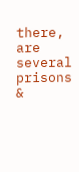there, are several prisons &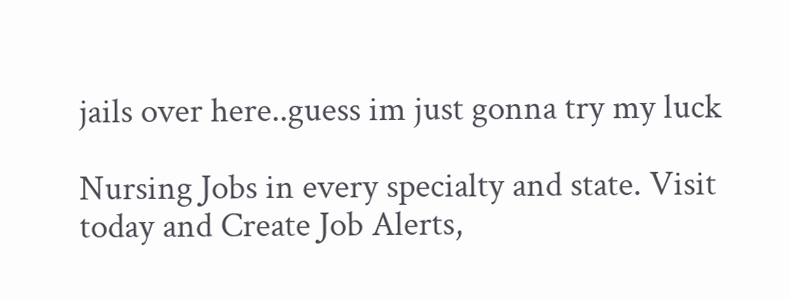jails over here..guess im just gonna try my luck

Nursing Jobs in every specialty and state. Visit today and Create Job Alerts,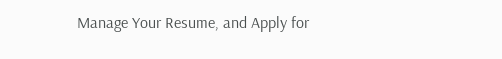Manage Your Resume, and Apply for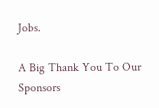Jobs.

A Big Thank You To Our Sponsors